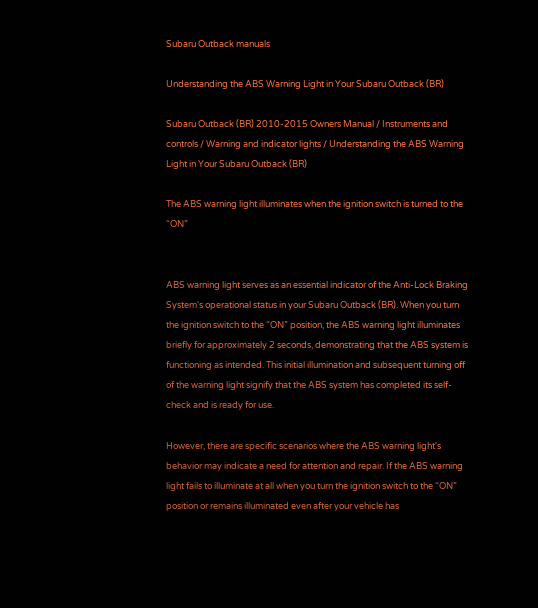Subaru Outback manuals

Understanding the ABS Warning Light in Your Subaru Outback (BR)

Subaru Outback (BR) 2010-2015 Owners Manual / Instruments and controls / Warning and indicator lights / Understanding the ABS Warning Light in Your Subaru Outback (BR)

The ABS warning light illuminates when the ignition switch is turned to the “ON”


ABS warning light serves as an essential indicator of the Anti-Lock Braking System's operational status in your Subaru Outback (BR). When you turn the ignition switch to the “ON” position, the ABS warning light illuminates briefly for approximately 2 seconds, demonstrating that the ABS system is functioning as intended. This initial illumination and subsequent turning off of the warning light signify that the ABS system has completed its self-check and is ready for use.

However, there are specific scenarios where the ABS warning light's behavior may indicate a need for attention and repair. If the ABS warning light fails to illuminate at all when you turn the ignition switch to the “ON” position or remains illuminated even after your vehicle has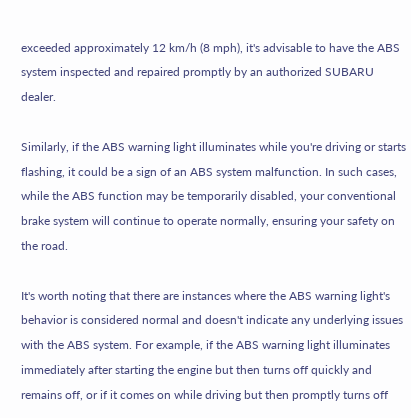exceeded approximately 12 km/h (8 mph), it's advisable to have the ABS system inspected and repaired promptly by an authorized SUBARU dealer.

Similarly, if the ABS warning light illuminates while you're driving or starts flashing, it could be a sign of an ABS system malfunction. In such cases, while the ABS function may be temporarily disabled, your conventional brake system will continue to operate normally, ensuring your safety on the road.

It's worth noting that there are instances where the ABS warning light's behavior is considered normal and doesn't indicate any underlying issues with the ABS system. For example, if the ABS warning light illuminates immediately after starting the engine but then turns off quickly and remains off, or if it comes on while driving but then promptly turns off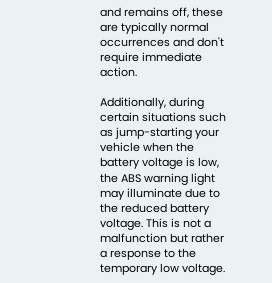and remains off, these are typically normal occurrences and don't require immediate action.

Additionally, during certain situations such as jump-starting your vehicle when the battery voltage is low, the ABS warning light may illuminate due to the reduced battery voltage. This is not a malfunction but rather a response to the temporary low voltage.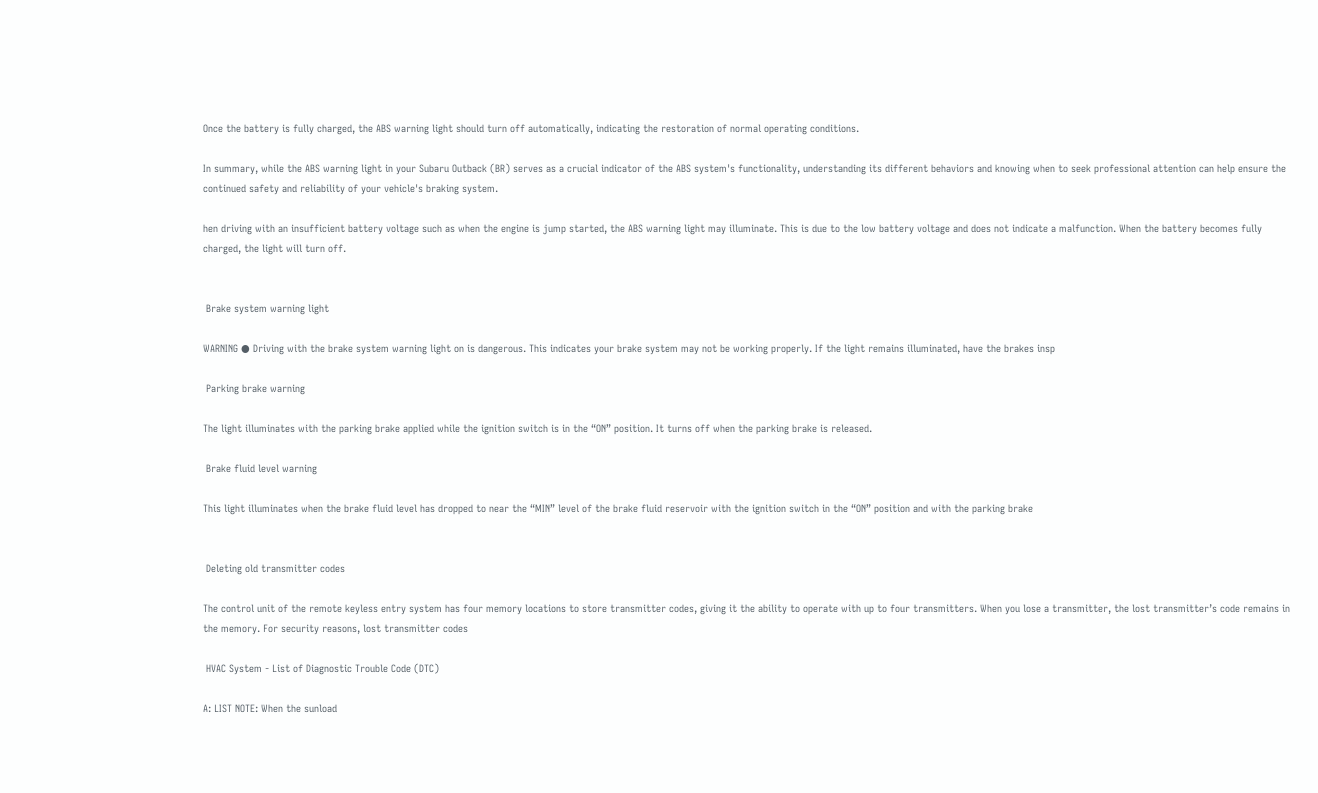Once the battery is fully charged, the ABS warning light should turn off automatically, indicating the restoration of normal operating conditions.

In summary, while the ABS warning light in your Subaru Outback (BR) serves as a crucial indicator of the ABS system's functionality, understanding its different behaviors and knowing when to seek professional attention can help ensure the continued safety and reliability of your vehicle's braking system.

hen driving with an insufficient battery voltage such as when the engine is jump started, the ABS warning light may illuminate. This is due to the low battery voltage and does not indicate a malfunction. When the battery becomes fully charged, the light will turn off.


 Brake system warning light

WARNING ● Driving with the brake system warning light on is dangerous. This indicates your brake system may not be working properly. If the light remains illuminated, have the brakes insp

 Parking brake warning

The light illuminates with the parking brake applied while the ignition switch is in the “ON” position. It turns off when the parking brake is released.

 Brake fluid level warning

This light illuminates when the brake fluid level has dropped to near the “MIN” level of the brake fluid reservoir with the ignition switch in the “ON” position and with the parking brake


 Deleting old transmitter codes

The control unit of the remote keyless entry system has four memory locations to store transmitter codes, giving it the ability to operate with up to four transmitters. When you lose a transmitter, the lost transmitter’s code remains in the memory. For security reasons, lost transmitter codes

 HVAC System - List of Diagnostic Trouble Code (DTC)

A: LIST NOTE: When the sunload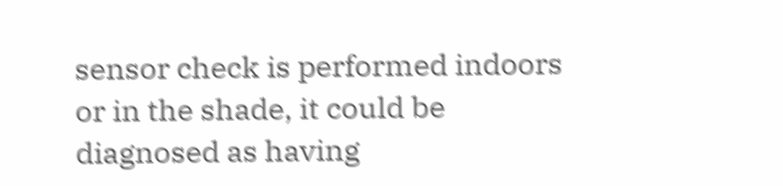sensor check is performed indoors or in the shade, it could be diagnosed as having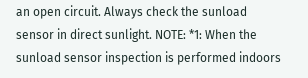an open circuit. Always check the sunload sensor in direct sunlight. NOTE: *1: When the sunload sensor inspection is performed indoors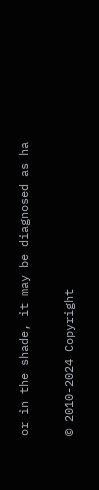or in the shade, it may be diagnosed as ha

© 2010-2024 Copyright